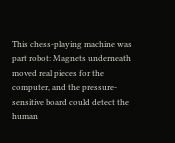This chess-playing machine was part robot: Magnets underneath moved real pieces for the computer, and the pressure-sensitive board could detect the human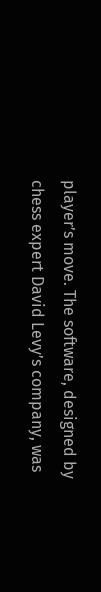player’s move. The software, designed by chess expert David Levy’s company, was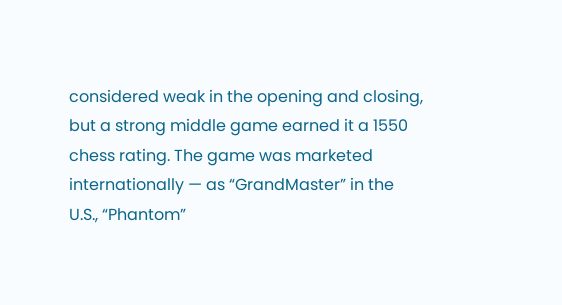considered weak in the opening and closing, but a strong middle game earned it a 1550 chess rating. The game was marketed internationally — as “GrandMaster” in the U.S., “Phantom”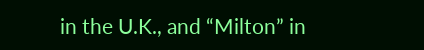in the U.K., and “Milton” in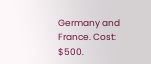Germany and France. Cost: $500.